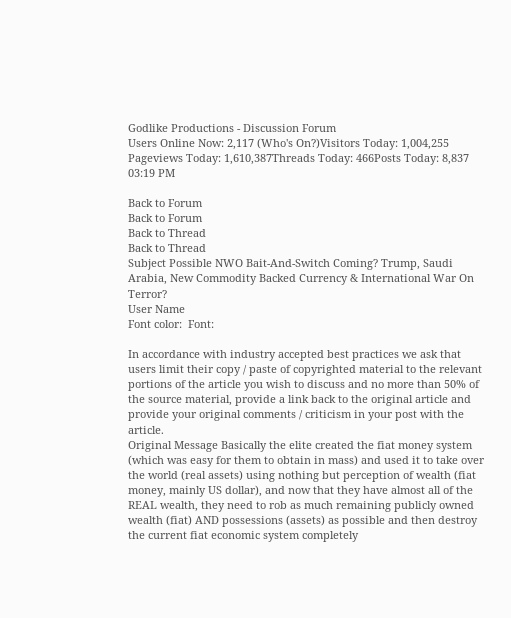Godlike Productions - Discussion Forum
Users Online Now: 2,117 (Who's On?)Visitors Today: 1,004,255
Pageviews Today: 1,610,387Threads Today: 466Posts Today: 8,837
03:19 PM

Back to Forum
Back to Forum
Back to Thread
Back to Thread
Subject Possible NWO Bait-And-Switch Coming? Trump, Saudi Arabia, New Commodity Backed Currency & International War On Terror?
User Name
Font color:  Font:

In accordance with industry accepted best practices we ask that users limit their copy / paste of copyrighted material to the relevant portions of the article you wish to discuss and no more than 50% of the source material, provide a link back to the original article and provide your original comments / criticism in your post with the article.
Original Message Basically the elite created the fiat money system (which was easy for them to obtain in mass) and used it to take over the world (real assets) using nothing but perception of wealth (fiat money, mainly US dollar), and now that they have almost all of the REAL wealth, they need to rob as much remaining publicly owned wealth (fiat) AND possessions (assets) as possible and then destroy the current fiat economic system completely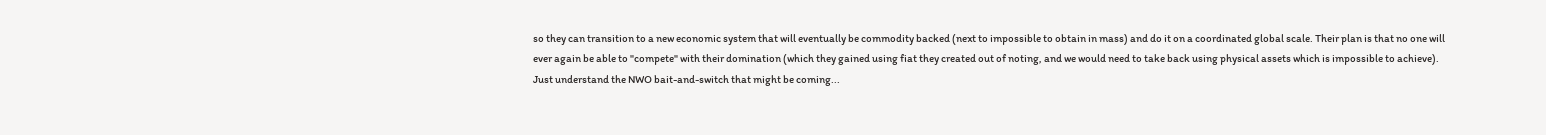so they can transition to a new economic system that will eventually be commodity backed (next to impossible to obtain in mass) and do it on a coordinated global scale. Their plan is that no one will ever again be able to "compete" with their domination (which they gained using fiat they created out of noting, and we would need to take back using physical assets which is impossible to achieve). Just understand the NWO bait-and-switch that might be coming...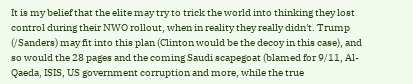It is my belief that the elite may try to trick the world into thinking they lost control during their NWO rollout, when in reality they really didn't. Trump (/Sanders) may fit into this plan (Clinton would be the decoy in this case), and so would the 28 pages and the coming Saudi scapegoat (blamed for 9/11, Al-Qaeda, ISIS, US government corruption and more, while the true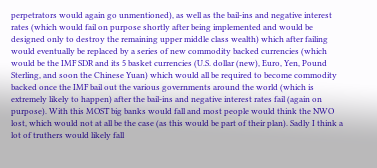perpetrators would again go unmentioned), as well as the bail-ins and negative interest rates (which would fail on purpose shortly after being implemented and would be designed only to destroy the remaining upper middle class wealth) which after failing would eventually be replaced by a series of new commodity backed currencies (which would be the IMF SDR and its 5 basket currencies (U.S. dollar (new), Euro, Yen, Pound Sterling, and soon the Chinese Yuan) which would all be required to become commodity backed once the IMF bail out the various governments around the world (which is extremely likely to happen) after the bail-ins and negative interest rates fail (again on purpose). With this MOST big banks would fall and most people would think the NWO lost, which would not at all be the case (as this would be part of their plan). Sadly I think a lot of truthers would likely fall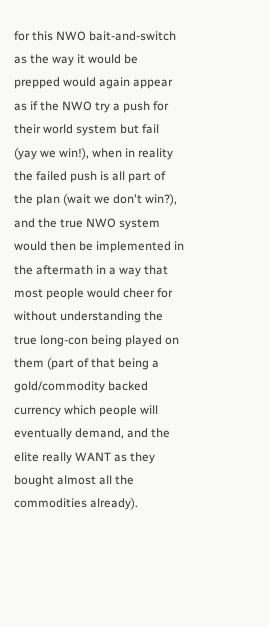for this NWO bait-and-switch as the way it would be prepped would again appear as if the NWO try a push for their world system but fail (yay we win!), when in reality the failed push is all part of the plan (wait we don't win?), and the true NWO system would then be implemented in the aftermath in a way that most people would cheer for without understanding the true long-con being played on them (part of that being a gold/commodity backed currency which people will eventually demand, and the elite really WANT as they bought almost all the commodities already).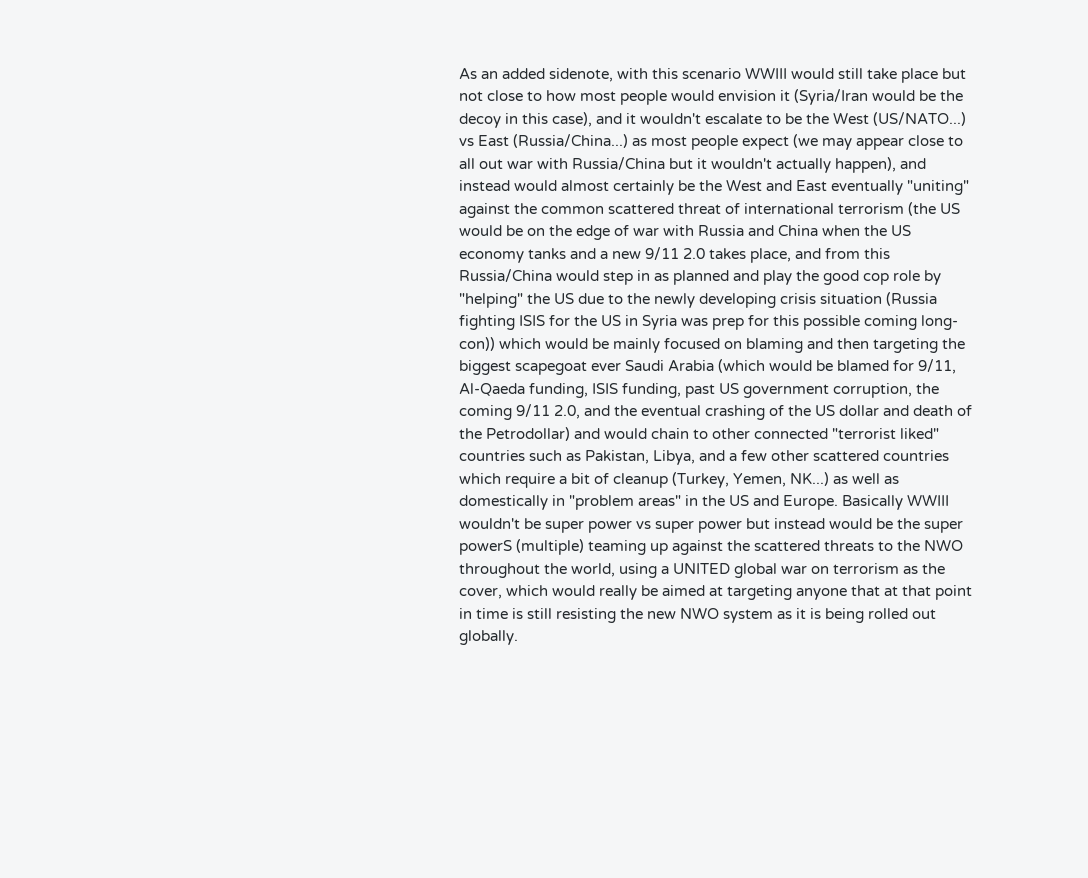As an added sidenote, with this scenario WWIII would still take place but not close to how most people would envision it (Syria/Iran would be the decoy in this case), and it wouldn't escalate to be the West (US/NATO...) vs East (Russia/China...) as most people expect (we may appear close to all out war with Russia/China but it wouldn't actually happen), and instead would almost certainly be the West and East eventually "uniting" against the common scattered threat of international terrorism (the US would be on the edge of war with Russia and China when the US economy tanks and a new 9/11 2.0 takes place, and from this Russia/China would step in as planned and play the good cop role by "helping" the US due to the newly developing crisis situation (Russia fighting ISIS for the US in Syria was prep for this possible coming long-con)) which would be mainly focused on blaming and then targeting the biggest scapegoat ever Saudi Arabia (which would be blamed for 9/11, Al-Qaeda funding, ISIS funding, past US government corruption, the coming 9/11 2.0, and the eventual crashing of the US dollar and death of the Petrodollar) and would chain to other connected "terrorist liked" countries such as Pakistan, Libya, and a few other scattered countries which require a bit of cleanup (Turkey, Yemen, NK...) as well as domestically in "problem areas" in the US and Europe. Basically WWIII wouldn't be super power vs super power but instead would be the super powerS (multiple) teaming up against the scattered threats to the NWO throughout the world, using a UNITED global war on terrorism as the cover, which would really be aimed at targeting anyone that at that point in time is still resisting the new NWO system as it is being rolled out globally.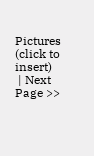Pictures (click to insert)
 | Next Page >>